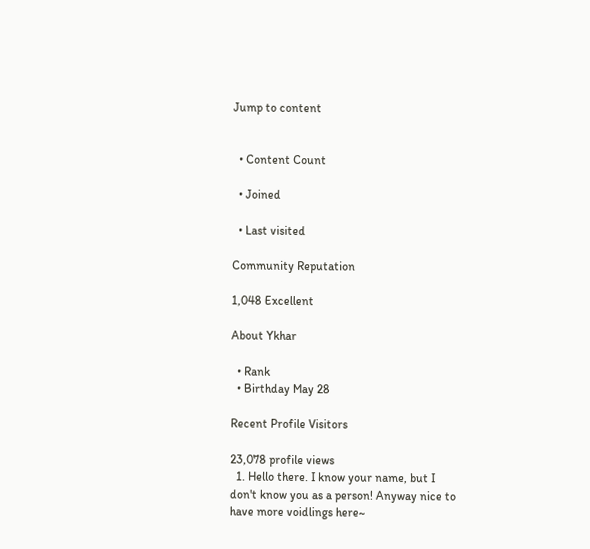Jump to content


  • Content Count

  • Joined

  • Last visited

Community Reputation

1,048 Excellent

About Ykhar

  • Rank
  • Birthday May 28

Recent Profile Visitors

23,078 profile views
  1. Hello there. I know your name, but I don't know you as a person! Anyway nice to have more voidlings here~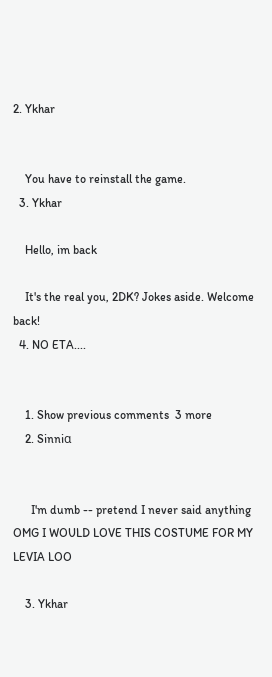2. Ykhar


    You have to reinstall the game.
  3. Ykhar

    Hello, im back

    It's the real you, 2DK? Jokes aside. Welcome back!
  4. NO ETA....


    1. Show previous comments  3 more
    2. Sinniα


      I'm dumb -- pretend I never said anything OMG I WOULD LOVE THIS COSTUME FOR MY LEVIA LOO

    3. Ykhar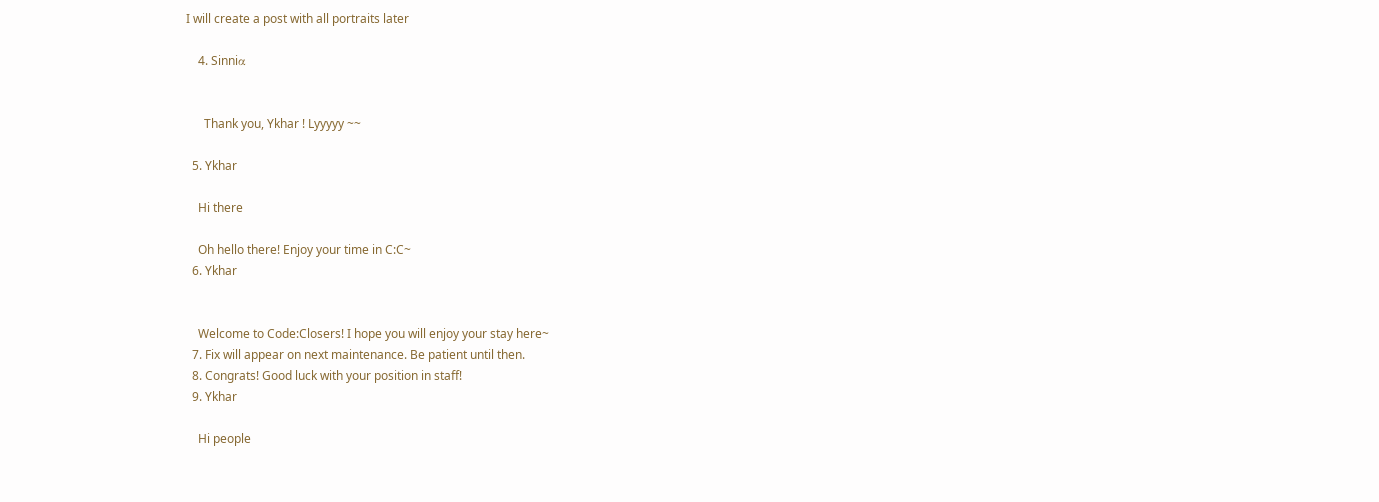I will create a post with all portraits later

    4. Sinniα


      Thank you, Ykhar ! Lyyyyy ~~

  5. Ykhar

    Hi there

    Oh hello there! Enjoy your time in C:C~
  6. Ykhar


    Welcome to Code:Closers! I hope you will enjoy your stay here~
  7. Fix will appear on next maintenance. Be patient until then.
  8. Congrats! Good luck with your position in staff!
  9. Ykhar

    Hi people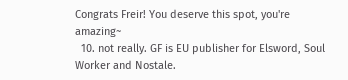Congrats Freir! You deserve this spot, you're amazing~
  10. not really. GF is EU publisher for Elsword, Soul Worker and Nostale.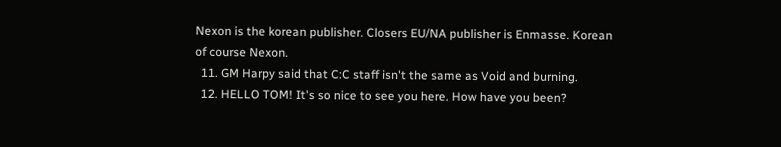Nexon is the korean publisher. Closers EU/NA publisher is Enmasse. Korean of course Nexon.
  11. GM Harpy said that C:C staff isn't the same as Void and burning.
  12. HELLO TOM! It's so nice to see you here. How have you been?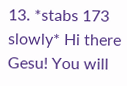13. *stabs 173 slowly* Hi there Gesu! You will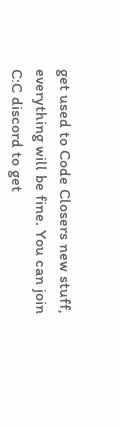get used to Code Closers new stuff, everything will be fine. You can join C:C discord to get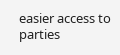easier access to parties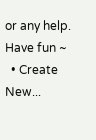or any help. Have fun ~
  • Create New...